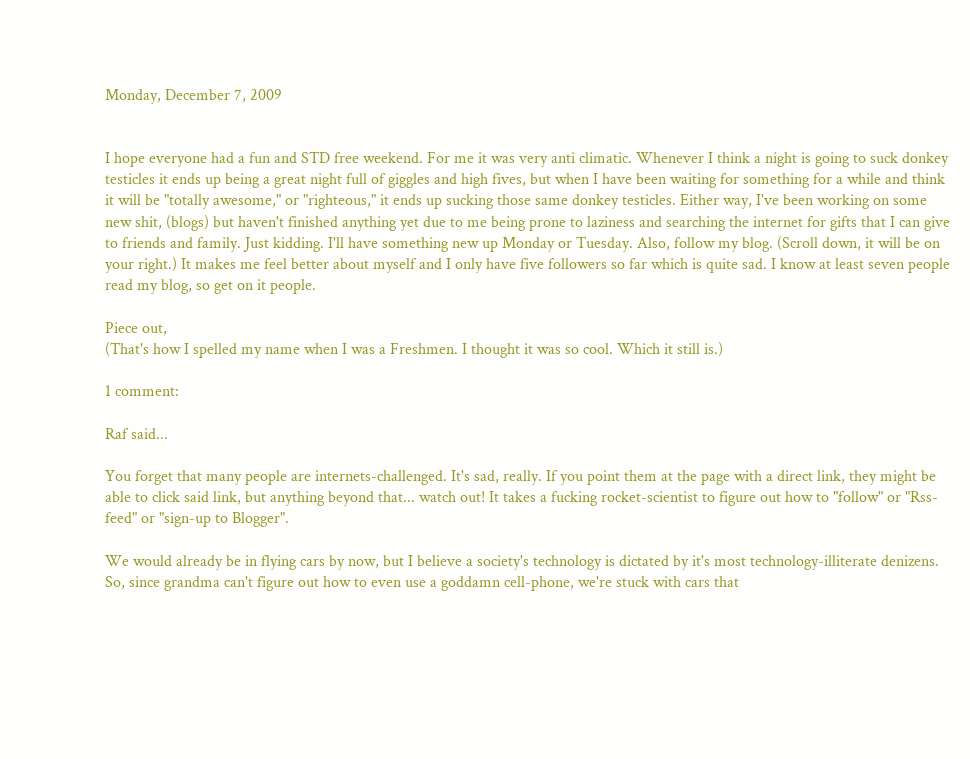Monday, December 7, 2009


I hope everyone had a fun and STD free weekend. For me it was very anti climatic. Whenever I think a night is going to suck donkey testicles it ends up being a great night full of giggles and high fives, but when I have been waiting for something for a while and think it will be "totally awesome," or "righteous," it ends up sucking those same donkey testicles. Either way, I've been working on some new shit, (blogs) but haven't finished anything yet due to me being prone to laziness and searching the internet for gifts that I can give to friends and family. Just kidding. I'll have something new up Monday or Tuesday. Also, follow my blog. (Scroll down, it will be on your right.) It makes me feel better about myself and I only have five followers so far which is quite sad. I know at least seven people read my blog, so get on it people.

Piece out,
(That's how I spelled my name when I was a Freshmen. I thought it was so cool. Which it still is.)

1 comment:

Raf said...

You forget that many people are internets-challenged. It's sad, really. If you point them at the page with a direct link, they might be able to click said link, but anything beyond that... watch out! It takes a fucking rocket-scientist to figure out how to "follow" or "Rss-feed" or "sign-up to Blogger".

We would already be in flying cars by now, but I believe a society's technology is dictated by it's most technology-illiterate denizens. So, since grandma can't figure out how to even use a goddamn cell-phone, we're stuck with cars that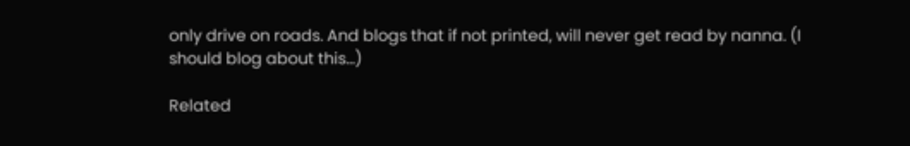only drive on roads. And blogs that if not printed, will never get read by nanna. (I should blog about this...)

Related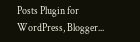Posts Plugin for WordPress, Blogger...